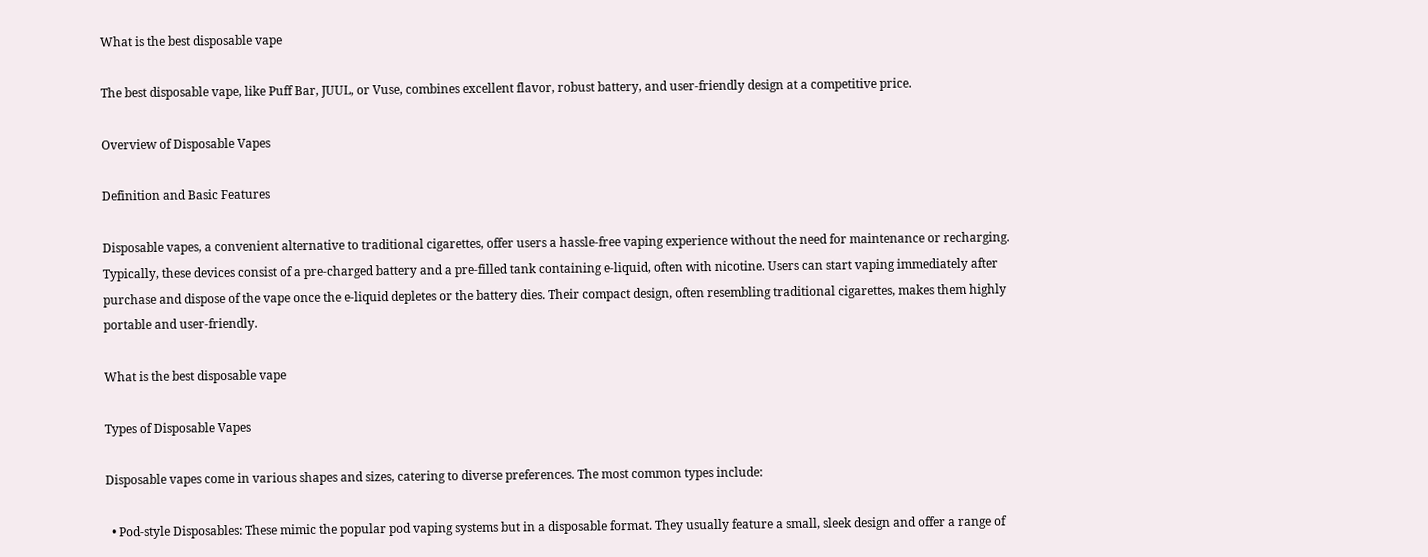What is the best disposable vape

The best disposable vape, like Puff Bar, JUUL, or Vuse, combines excellent flavor, robust battery, and user-friendly design at a competitive price.

Overview of Disposable Vapes

Definition and Basic Features

Disposable vapes, a convenient alternative to traditional cigarettes, offer users a hassle-free vaping experience without the need for maintenance or recharging. Typically, these devices consist of a pre-charged battery and a pre-filled tank containing e-liquid, often with nicotine. Users can start vaping immediately after purchase and dispose of the vape once the e-liquid depletes or the battery dies. Their compact design, often resembling traditional cigarettes, makes them highly portable and user-friendly.

What is the best disposable vape

Types of Disposable Vapes

Disposable vapes come in various shapes and sizes, catering to diverse preferences. The most common types include:

  • Pod-style Disposables: These mimic the popular pod vaping systems but in a disposable format. They usually feature a small, sleek design and offer a range of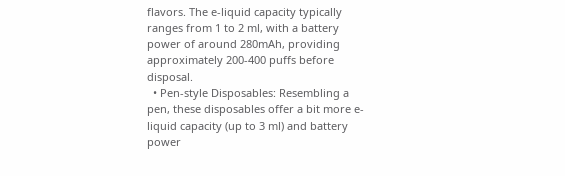flavors. The e-liquid capacity typically ranges from 1 to 2 ml, with a battery power of around 280mAh, providing approximately 200-400 puffs before disposal.
  • Pen-style Disposables: Resembling a pen, these disposables offer a bit more e-liquid capacity (up to 3 ml) and battery power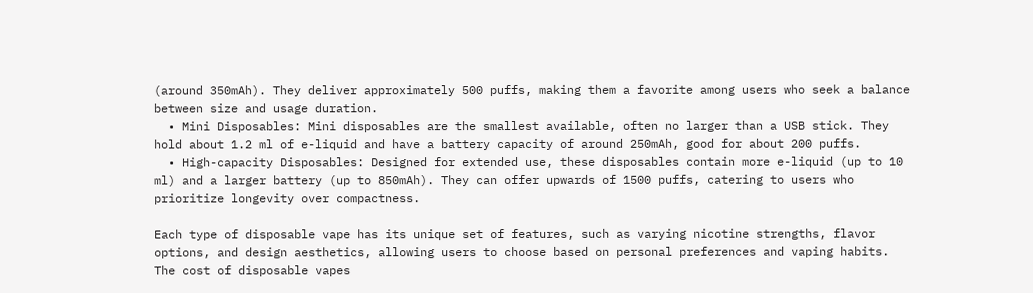(around 350mAh). They deliver approximately 500 puffs, making them a favorite among users who seek a balance between size and usage duration.
  • Mini Disposables: Mini disposables are the smallest available, often no larger than a USB stick. They hold about 1.2 ml of e-liquid and have a battery capacity of around 250mAh, good for about 200 puffs.
  • High-capacity Disposables: Designed for extended use, these disposables contain more e-liquid (up to 10 ml) and a larger battery (up to 850mAh). They can offer upwards of 1500 puffs, catering to users who prioritize longevity over compactness.

Each type of disposable vape has its unique set of features, such as varying nicotine strengths, flavor options, and design aesthetics, allowing users to choose based on personal preferences and vaping habits. The cost of disposable vapes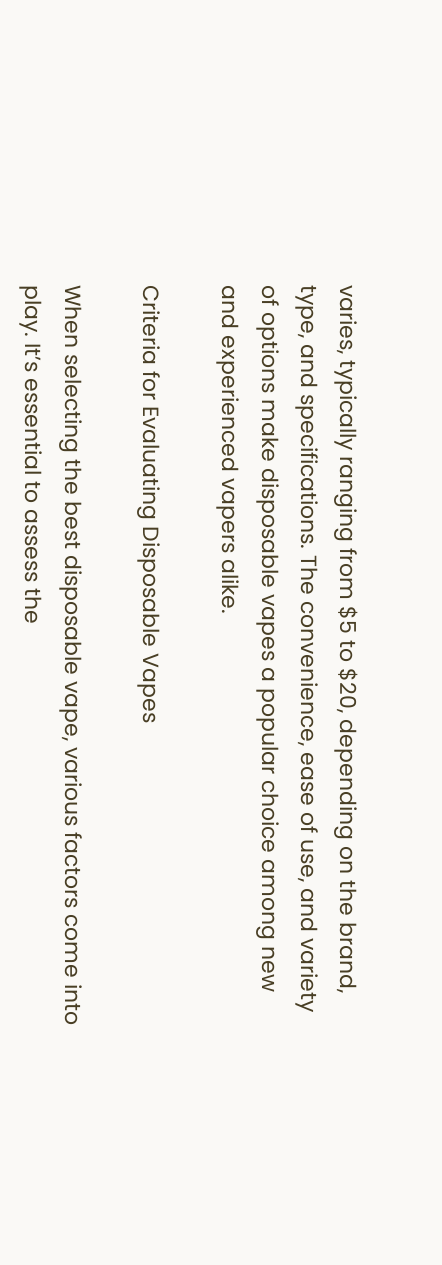varies, typically ranging from $5 to $20, depending on the brand, type, and specifications. The convenience, ease of use, and variety of options make disposable vapes a popular choice among new and experienced vapers alike.

Criteria for Evaluating Disposable Vapes

When selecting the best disposable vape, various factors come into play. It’s essential to assess the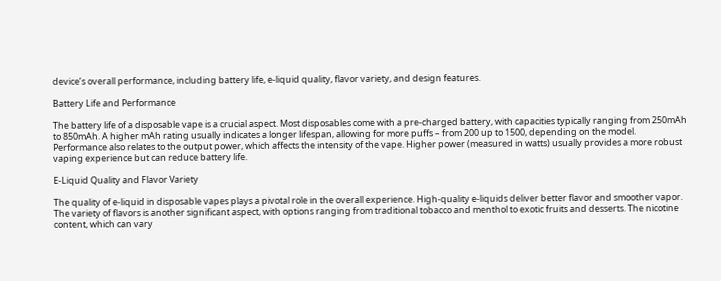device’s overall performance, including battery life, e-liquid quality, flavor variety, and design features.

Battery Life and Performance

The battery life of a disposable vape is a crucial aspect. Most disposables come with a pre-charged battery, with capacities typically ranging from 250mAh to 850mAh. A higher mAh rating usually indicates a longer lifespan, allowing for more puffs – from 200 up to 1500, depending on the model. Performance also relates to the output power, which affects the intensity of the vape. Higher power (measured in watts) usually provides a more robust vaping experience but can reduce battery life.

E-Liquid Quality and Flavor Variety

The quality of e-liquid in disposable vapes plays a pivotal role in the overall experience. High-quality e-liquids deliver better flavor and smoother vapor. The variety of flavors is another significant aspect, with options ranging from traditional tobacco and menthol to exotic fruits and desserts. The nicotine content, which can vary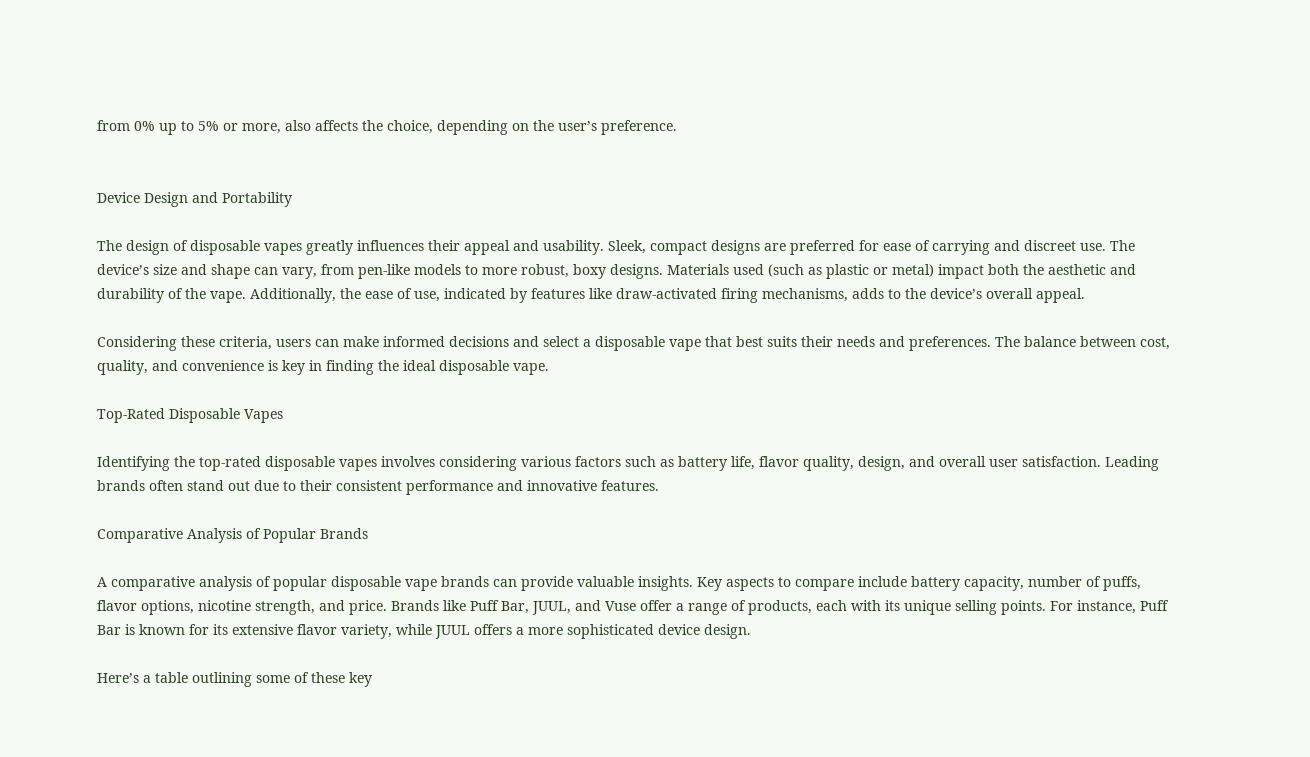from 0% up to 5% or more, also affects the choice, depending on the user’s preference.


Device Design and Portability

The design of disposable vapes greatly influences their appeal and usability. Sleek, compact designs are preferred for ease of carrying and discreet use. The device’s size and shape can vary, from pen-like models to more robust, boxy designs. Materials used (such as plastic or metal) impact both the aesthetic and durability of the vape. Additionally, the ease of use, indicated by features like draw-activated firing mechanisms, adds to the device’s overall appeal.

Considering these criteria, users can make informed decisions and select a disposable vape that best suits their needs and preferences. The balance between cost, quality, and convenience is key in finding the ideal disposable vape.

Top-Rated Disposable Vapes

Identifying the top-rated disposable vapes involves considering various factors such as battery life, flavor quality, design, and overall user satisfaction. Leading brands often stand out due to their consistent performance and innovative features.

Comparative Analysis of Popular Brands

A comparative analysis of popular disposable vape brands can provide valuable insights. Key aspects to compare include battery capacity, number of puffs, flavor options, nicotine strength, and price. Brands like Puff Bar, JUUL, and Vuse offer a range of products, each with its unique selling points. For instance, Puff Bar is known for its extensive flavor variety, while JUUL offers a more sophisticated device design.

Here’s a table outlining some of these key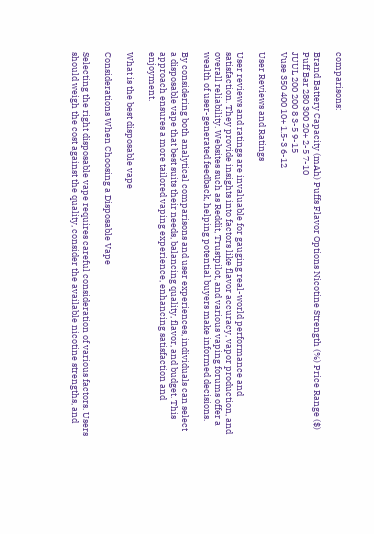comparisons:

Brand Battery Capacity (mAh) Puffs Flavor Options Nicotine Strength (%) Price Range ($)
Puff Bar 280 300 20+ 2-5 7-10
JUUL 200 200 8 3-5 9-15
Vuse 350 400 10+ 1.5-3 6-12

User Reviews and Ratings

User reviews and ratings are invaluable for gauging real-world performance and satisfaction. They provide insights into factors like flavor accuracy, vapor production, and overall reliability. Websites such as Reddit, Trustpilot, and various vaping forums offer a wealth of user-generated feedback, helping potential buyers make informed decisions.

By considering both analytical comparisons and user experiences, individuals can select a disposable vape that best suits their needs, balancing quality, flavor, and budget. This approach ensures a more tailored vaping experience, enhancing satisfaction and enjoyment.

What is the best disposable vape

Considerations When Choosing a Disposable Vape

Selecting the right disposable vape requires careful consideration of various factors. Users should weigh the cost against the quality, consider the available nicotine strengths, and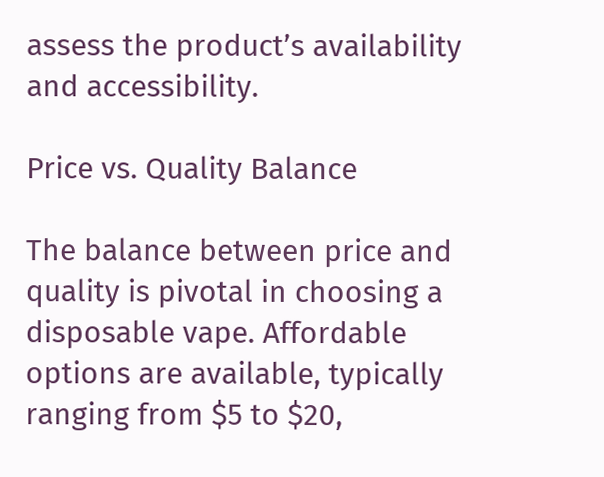assess the product’s availability and accessibility.

Price vs. Quality Balance

The balance between price and quality is pivotal in choosing a disposable vape. Affordable options are available, typically ranging from $5 to $20,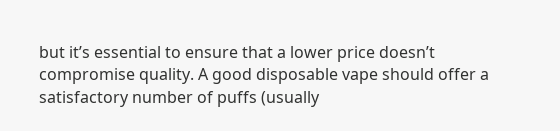but it’s essential to ensure that a lower price doesn’t compromise quality. A good disposable vape should offer a satisfactory number of puffs (usually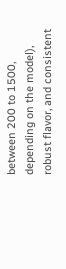between 200 to 1500, depending on the model), robust flavor, and consistent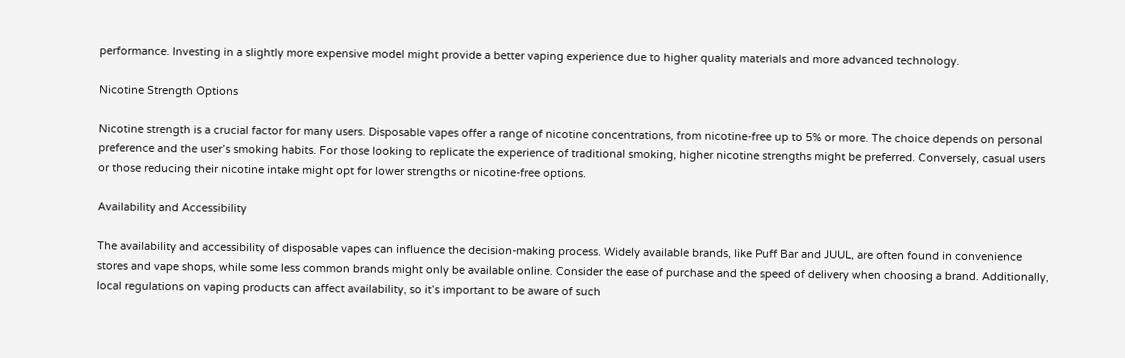performance. Investing in a slightly more expensive model might provide a better vaping experience due to higher quality materials and more advanced technology.

Nicotine Strength Options

Nicotine strength is a crucial factor for many users. Disposable vapes offer a range of nicotine concentrations, from nicotine-free up to 5% or more. The choice depends on personal preference and the user’s smoking habits. For those looking to replicate the experience of traditional smoking, higher nicotine strengths might be preferred. Conversely, casual users or those reducing their nicotine intake might opt for lower strengths or nicotine-free options.

Availability and Accessibility

The availability and accessibility of disposable vapes can influence the decision-making process. Widely available brands, like Puff Bar and JUUL, are often found in convenience stores and vape shops, while some less common brands might only be available online. Consider the ease of purchase and the speed of delivery when choosing a brand. Additionally, local regulations on vaping products can affect availability, so it’s important to be aware of such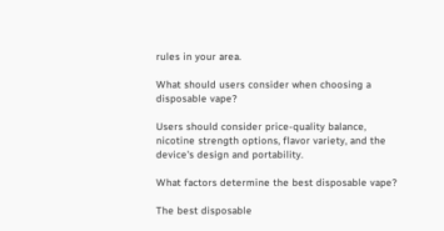rules in your area.

What should users consider when choosing a disposable vape?

Users should consider price-quality balance, nicotine strength options, flavor variety, and the device's design and portability.

What factors determine the best disposable vape?

The best disposable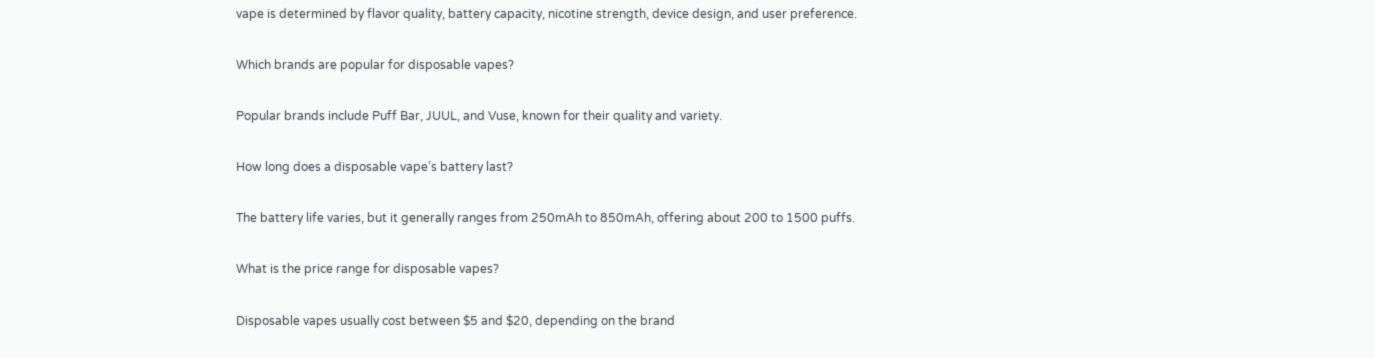vape is determined by flavor quality, battery capacity, nicotine strength, device design, and user preference.

Which brands are popular for disposable vapes?

Popular brands include Puff Bar, JUUL, and Vuse, known for their quality and variety.

How long does a disposable vape’s battery last?

The battery life varies, but it generally ranges from 250mAh to 850mAh, offering about 200 to 1500 puffs.

What is the price range for disposable vapes?

Disposable vapes usually cost between $5 and $20, depending on the brand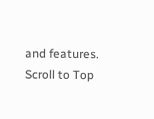and features.
Scroll to Top